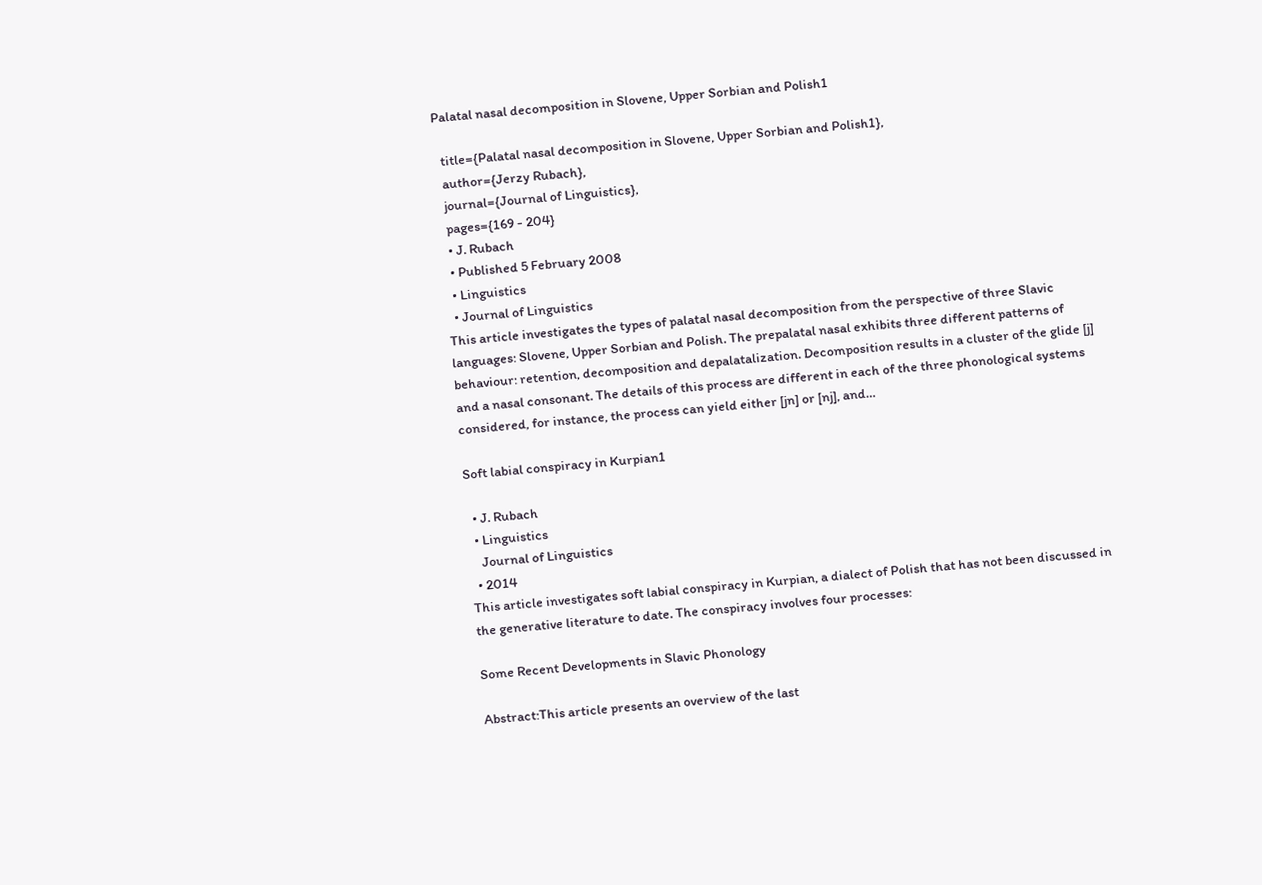Palatal nasal decomposition in Slovene, Upper Sorbian and Polish1

  title={Palatal nasal decomposition in Slovene, Upper Sorbian and Polish1},
  author={Jerzy Rubach},
  journal={Journal of Linguistics},
  pages={169 - 204}
  • J. Rubach
  • Published 5 February 2008
  • Linguistics
  • Journal of Linguistics
This article investigates the types of palatal nasal decomposition from the perspective of three Slavic languages: Slovene, Upper Sorbian and Polish. The prepalatal nasal exhibits three different patterns of behaviour: retention, decomposition and depalatalization. Decomposition results in a cluster of the glide [j] and a nasal consonant. The details of this process are different in each of the three phonological systems considered, for instance, the process can yield either [jn] or [nj], and…

Soft labial conspiracy in Kurpian1

  • J. Rubach
  • Linguistics
    Journal of Linguistics
  • 2014
This article investigates soft labial conspiracy in Kurpian, a dialect of Polish that has not been discussed in the generative literature to date. The conspiracy involves four processes:

Some Recent Developments in Slavic Phonology

Abstract:This article presents an overview of the last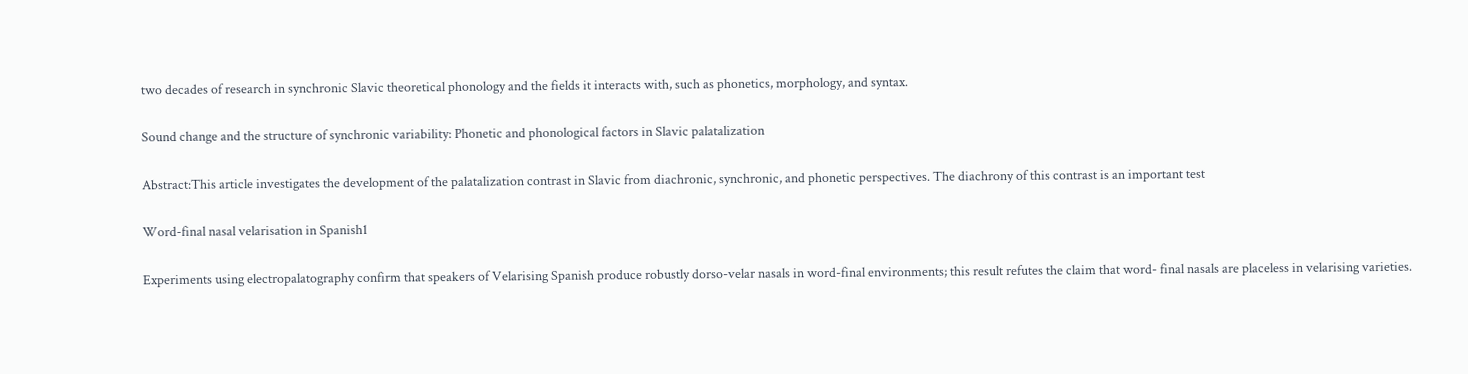two decades of research in synchronic Slavic theoretical phonology and the fields it interacts with, such as phonetics, morphology, and syntax.

Sound change and the structure of synchronic variability: Phonetic and phonological factors in Slavic palatalization

Abstract:This article investigates the development of the palatalization contrast in Slavic from diachronic, synchronic, and phonetic perspectives. The diachrony of this contrast is an important test

Word-final nasal velarisation in Spanish1

Experiments using electropalatography confirm that speakers of Velarising Spanish produce robustly dorso-velar nasals in word-final environments; this result refutes the claim that word- final nasals are placeless in velarising varieties.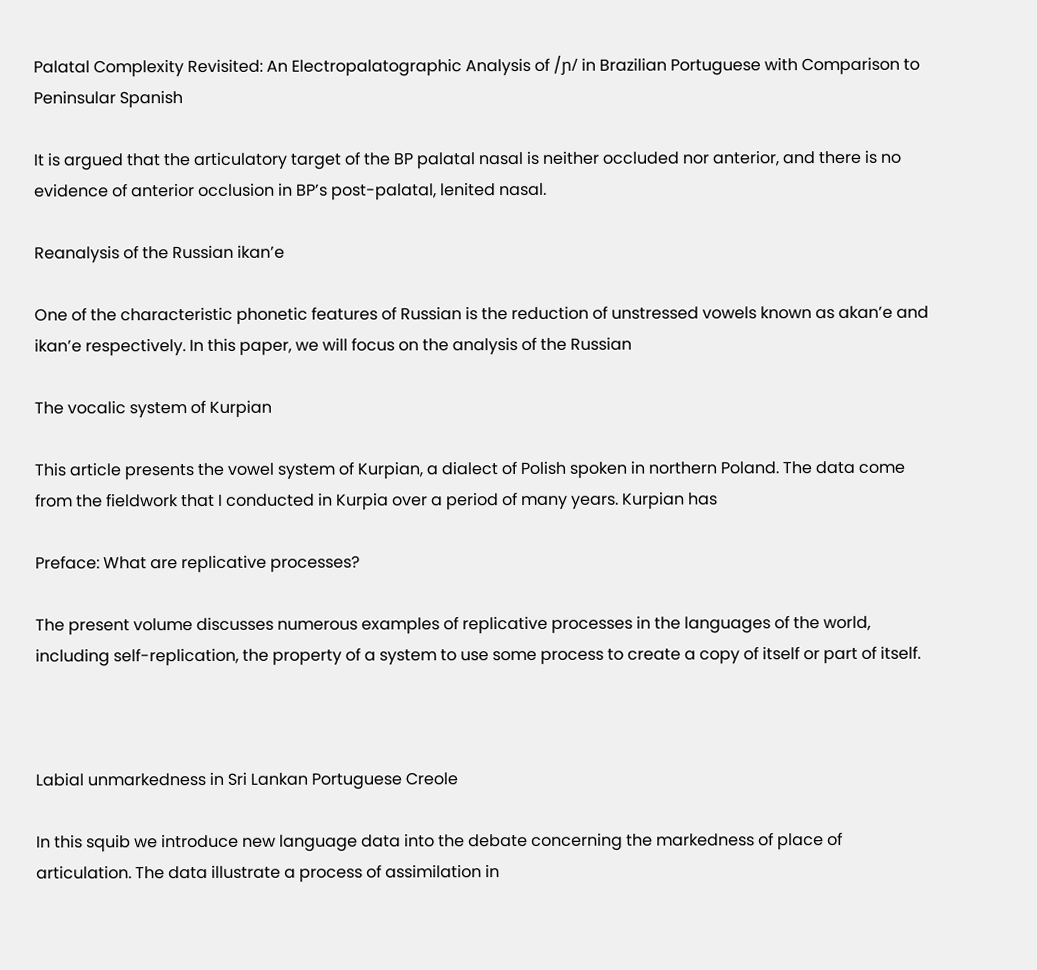Palatal Complexity Revisited: An Electropalatographic Analysis of /ɲ/ in Brazilian Portuguese with Comparison to Peninsular Spanish

It is argued that the articulatory target of the BP palatal nasal is neither occluded nor anterior, and there is no evidence of anterior occlusion in BP’s post-palatal, lenited nasal.

Reanalysis of the Russian ikan’e

One of the characteristic phonetic features of Russian is the reduction of unstressed vowels known as akan’e and ikan’e respectively. In this paper, we will focus on the analysis of the Russian

The vocalic system of Kurpian

This article presents the vowel system of Kurpian, a dialect of Polish spoken in northern Poland. The data come from the fieldwork that I conducted in Kurpia over a period of many years. Kurpian has

Preface: What are replicative processes?

The present volume discusses numerous examples of replicative processes in the languages of the world, including self-replication, the property of a system to use some process to create a copy of itself or part of itself.



Labial unmarkedness in Sri Lankan Portuguese Creole

In this squib we introduce new language data into the debate concerning the markedness of place of articulation. The data illustrate a process of assimilation in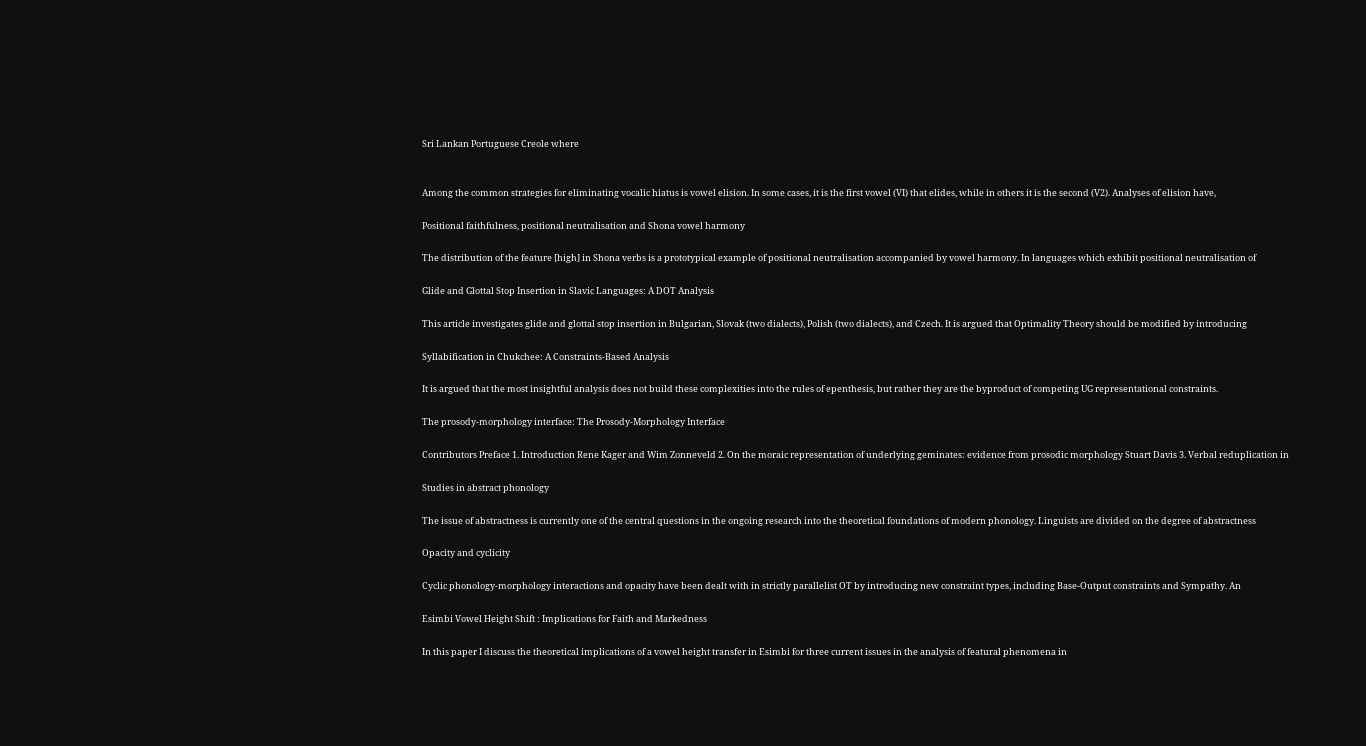Sri Lankan Portuguese Creole where


Among the common strategies for eliminating vocalic hiatus is vowel elision. In some cases, it is the first vowel (VI) that elides, while in others it is the second (V2). Analyses of elision have,

Positional faithfulness, positional neutralisation and Shona vowel harmony

The distribution of the feature [high] in Shona verbs is a prototypical example of positional neutralisation accompanied by vowel harmony. In languages which exhibit positional neutralisation of

Glide and Glottal Stop Insertion in Slavic Languages: A DOT Analysis

This article investigates glide and glottal stop insertion in Bulgarian, Slovak (two dialects), Polish (two dialects), and Czech. It is argued that Optimality Theory should be modified by introducing

Syllabification in Chukchee: A Constraints-Based Analysis

It is argued that the most insightful analysis does not build these complexities into the rules of epenthesis, but rather they are the byproduct of competing UG representational constraints.

The prosody-morphology interface: The Prosody-Morphology Interface

Contributors Preface 1. Introduction Rene Kager and Wim Zonneveld 2. On the moraic representation of underlying geminates: evidence from prosodic morphology Stuart Davis 3. Verbal reduplication in

Studies in abstract phonology

The issue of abstractness is currently one of the central questions in the ongoing research into the theoretical foundations of modern phonology. Linguists are divided on the degree of abstractness

Opacity and cyclicity

Cyclic phonology-morphology interactions and opacity have been dealt with in strictly parallelist OT by introducing new constraint types, including Base-Output constraints and Sympathy. An

Esimbi Vowel Height Shift : Implications for Faith and Markedness

In this paper I discuss the theoretical implications of a vowel height transfer in Esimbi for three current issues in the analysis of featural phenomena in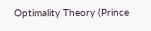Optimality Theory (Prince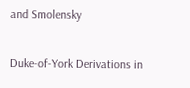and Smolensky

Duke-of-York Derivations in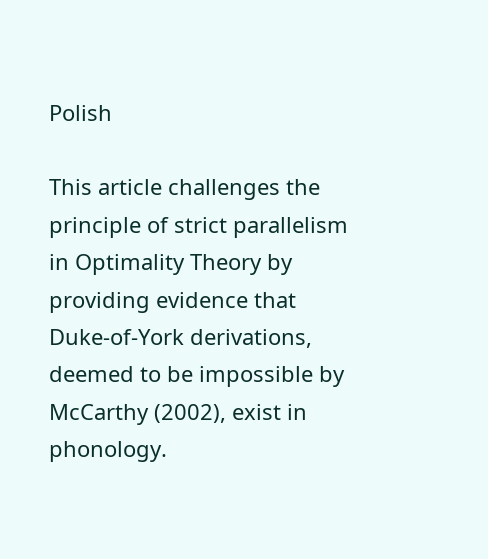Polish

This article challenges the principle of strict parallelism in Optimality Theory by providing evidence that Duke-of-York derivations, deemed to be impossible by McCarthy (2002), exist in phonology.